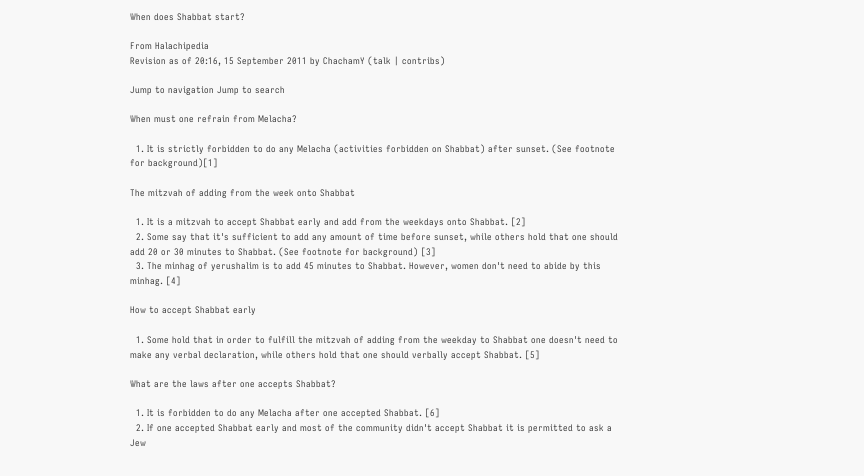When does Shabbat start?

From Halachipedia
Revision as of 20:16, 15 September 2011 by ChachamY (talk | contribs)

Jump to navigation Jump to search

When must one refrain from Melacha?

  1. It is strictly forbidden to do any Melacha (activities forbidden on Shabbat) after sunset. (See footnote for background)[1]

The mitzvah of adding from the week onto Shabbat

  1. It is a mitzvah to accept Shabbat early and add from the weekdays onto Shabbat. [2]
  2. Some say that it's sufficient to add any amount of time before sunset, while others hold that one should add 20 or 30 minutes to Shabbat. (See footnote for background) [3]
  3. The minhag of yerushalim is to add 45 minutes to Shabbat. However, women don't need to abide by this minhag. [4]

How to accept Shabbat early

  1. Some hold that in order to fulfill the mitzvah of adding from the weekday to Shabbat one doesn't need to make any verbal declaration, while others hold that one should verbally accept Shabbat. [5]

What are the laws after one accepts Shabbat?

  1. It is forbidden to do any Melacha after one accepted Shabbat. [6]
  2. If one accepted Shabbat early and most of the community didn't accept Shabbat it is permitted to ask a Jew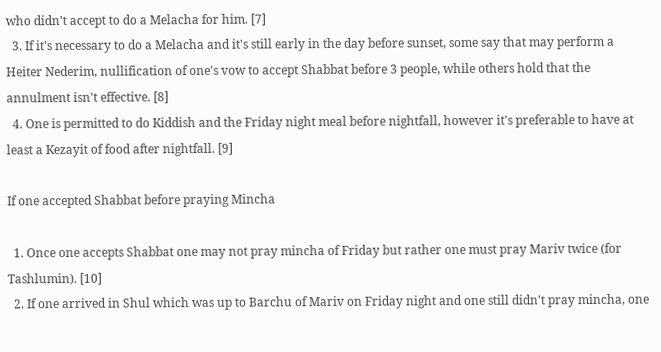who didn't accept to do a Melacha for him. [7]
  3. If it's necessary to do a Melacha and it's still early in the day before sunset, some say that may perform a Heiter Nederim, nullification of one's vow to accept Shabbat before 3 people, while others hold that the annulment isn't effective. [8]
  4. One is permitted to do Kiddish and the Friday night meal before nightfall, however it's preferable to have at least a Kezayit of food after nightfall. [9]

If one accepted Shabbat before praying Mincha

  1. Once one accepts Shabbat one may not pray mincha of Friday but rather one must pray Mariv twice (for Tashlumin). [10]
  2. If one arrived in Shul which was up to Barchu of Mariv on Friday night and one still didn't pray mincha, one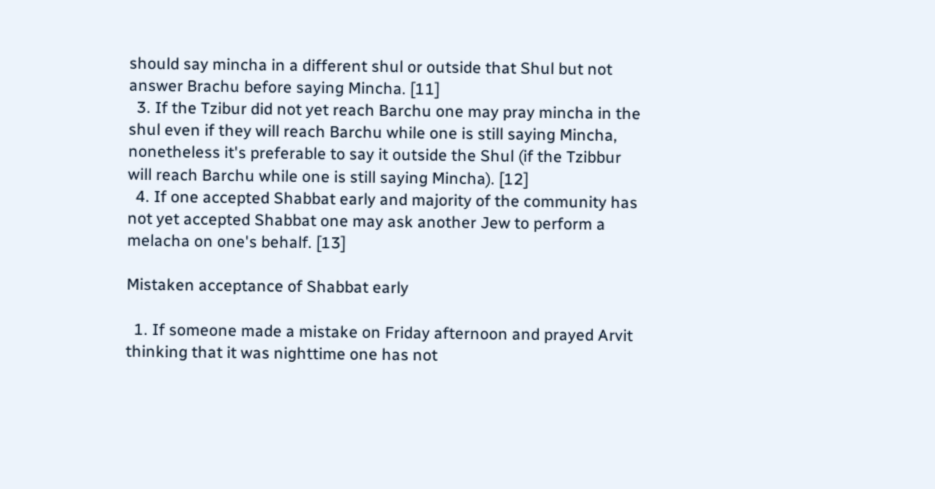should say mincha in a different shul or outside that Shul but not answer Brachu before saying Mincha. [11]
  3. If the Tzibur did not yet reach Barchu one may pray mincha in the shul even if they will reach Barchu while one is still saying Mincha, nonetheless it's preferable to say it outside the Shul (if the Tzibbur will reach Barchu while one is still saying Mincha). [12]
  4. If one accepted Shabbat early and majority of the community has not yet accepted Shabbat one may ask another Jew to perform a melacha on one's behalf. [13]

Mistaken acceptance of Shabbat early

  1. If someone made a mistake on Friday afternoon and prayed Arvit thinking that it was nighttime one has not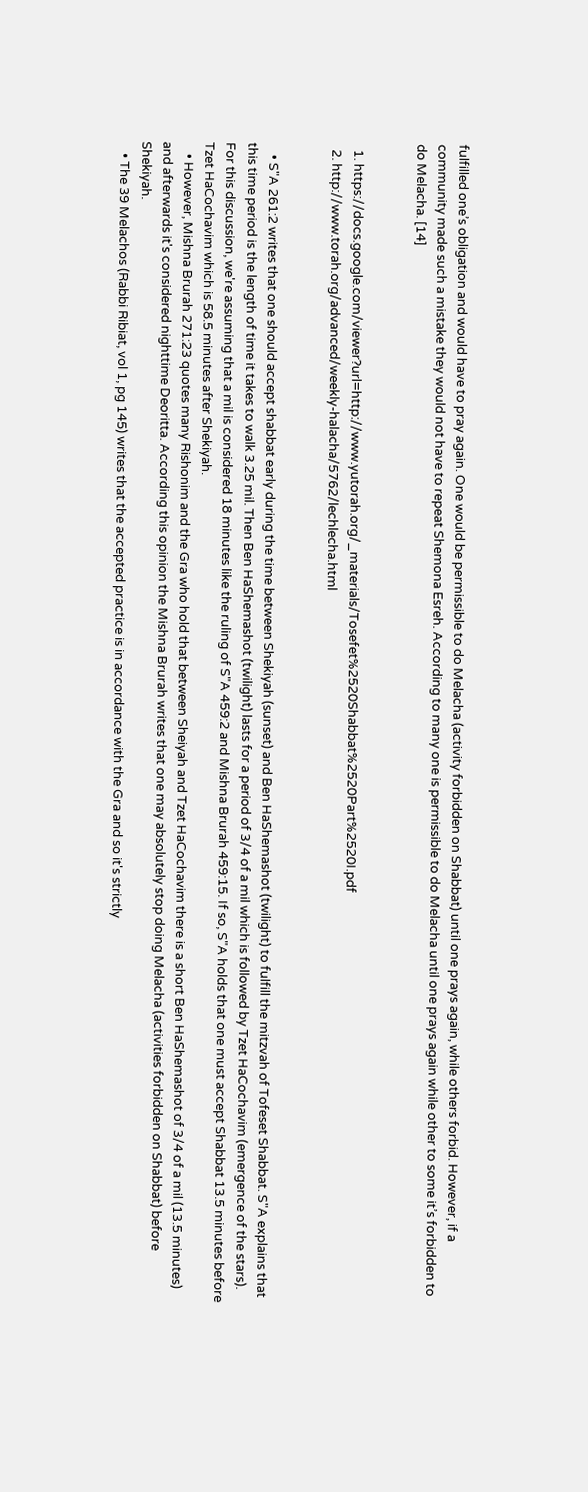fulfilled one’s obligation and would have to pray again. One would be permissible to do Melacha (activity forbidden on Shabbat) until one prays again, while others forbid. However, if a community made such a mistake they would not have to repeat Shemona Esreh. According to many one is permissible to do Melacha until one prays again while other to some it’s forbidden to do Melacha. [14]


  1. https://docs.google.com/viewer?url=http://www.yutorah.org/_materials/Tosefet%2520Shabbat%2520Part%2520I.pdf
  2. http://www.torah.org/advanced/weekly-halacha/5762/lechlecha.html


    • S"A 261:2 writes that one should accept shabbat early during the time between Shekiyah (sunset) and Ben HaShemashot (twilight) to fulfill the mitzvah of Tofeset Shabbat. S"A explains that this time period is the length of time it takes to walk 3.25 mil. Then Ben HaShemashot (twilight) lasts for a period of 3/4 of a mil which is followed by Tzet HaCochavim (emergence of the stars). For this discussion, we're assuming that a mil is considered 18 minutes like the ruling of S"A 459:2 and Mishna Brurah 459:15. If so, S"A holds that one must accept Shabbat 13.5 minutes before Tzet HaCochavim which is 58.5 minutes after Shekiyah.
    • However, Mishna Brurah 271:23 quotes many Rishonim and the Gra who hold that between Sheiyah and Tzet HaCochavim there is a short Ben HaShemashot of 3/4 of a mil (13.5 minutes) and afterwards it's considered nighttime Deoritta. According this opinion the Mishna Brurah writes that one may absolutely stop doing Melacha (activities forbidden on Shabbat) before Shekiyah.
    • The 39 Melachos (Rabbi Ribiat, vol 1, pg 145) writes that the accepted practice is in accordance with the Gra and so it's strictly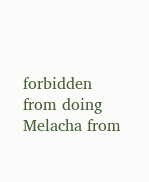forbidden from doing Melacha from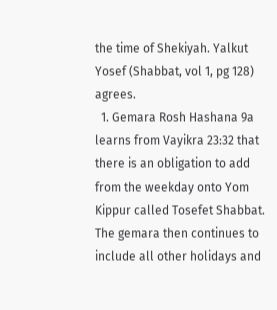the time of Shekiyah. Yalkut Yosef (Shabbat, vol 1, pg 128) agrees.
  1. Gemara Rosh Hashana 9a learns from Vayikra 23:32 that there is an obligation to add from the weekday onto Yom Kippur called Tosefet Shabbat. The gemara then continues to include all other holidays and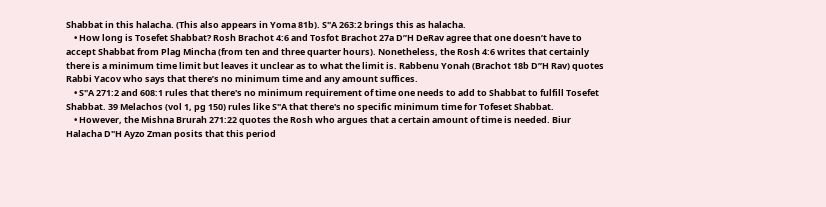Shabbat in this halacha. (This also appears in Yoma 81b). S"A 263:2 brings this as halacha.
    • How long is Tosefet Shabbat? Rosh Brachot 4:6 and Tosfot Brachot 27a D”H DeRav agree that one doesn’t have to accept Shabbat from Plag Mincha (from ten and three quarter hours). Nonetheless, the Rosh 4:6 writes that certainly there is a minimum time limit but leaves it unclear as to what the limit is. Rabbenu Yonah (Brachot 18b D”H Rav) quotes Rabbi Yacov who says that there’s no minimum time and any amount suffices.
    • S"A 271:2 and 608:1 rules that there's no minimum requirement of time one needs to add to Shabbat to fulfill Tosefet Shabbat. 39 Melachos (vol 1, pg 150) rules like S"A that there's no specific minimum time for Tofeset Shabbat.
    • However, the Mishna Brurah 271:22 quotes the Rosh who argues that a certain amount of time is needed. Biur Halacha D"H Ayzo Zman posits that this period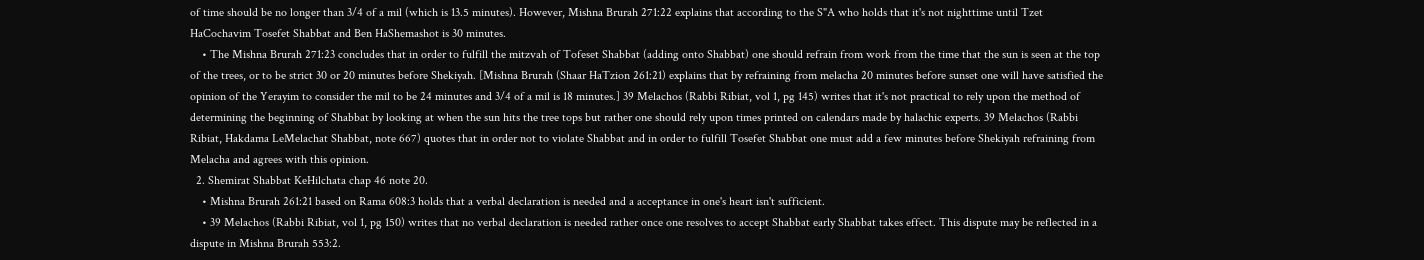of time should be no longer than 3/4 of a mil (which is 13.5 minutes). However, Mishna Brurah 271:22 explains that according to the S"A who holds that it's not nighttime until Tzet HaCochavim Tosefet Shabbat and Ben HaShemashot is 30 minutes.
    • The Mishna Brurah 271:23 concludes that in order to fulfill the mitzvah of Tofeset Shabbat (adding onto Shabbat) one should refrain from work from the time that the sun is seen at the top of the trees, or to be strict 30 or 20 minutes before Shekiyah. [Mishna Brurah (Shaar HaTzion 261:21) explains that by refraining from melacha 20 minutes before sunset one will have satisfied the opinion of the Yerayim to consider the mil to be 24 minutes and 3/4 of a mil is 18 minutes.] 39 Melachos (Rabbi Ribiat, vol 1, pg 145) writes that it's not practical to rely upon the method of determining the beginning of Shabbat by looking at when the sun hits the tree tops but rather one should rely upon times printed on calendars made by halachic experts. 39 Melachos (Rabbi Ribiat, Hakdama LeMelachat Shabbat, note 667) quotes that in order not to violate Shabbat and in order to fulfill Tosefet Shabbat one must add a few minutes before Shekiyah refraining from Melacha and agrees with this opinion.
  2. Shemirat Shabbat KeHilchata chap 46 note 20.
    • Mishna Brurah 261:21 based on Rama 608:3 holds that a verbal declaration is needed and a acceptance in one's heart isn't sufficient.
    • 39 Melachos (Rabbi Ribiat, vol 1, pg 150) writes that no verbal declaration is needed rather once one resolves to accept Shabbat early Shabbat takes effect. This dispute may be reflected in a dispute in Mishna Brurah 553:2.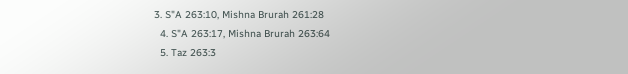3. S"A 263:10, Mishna Brurah 261:28
  4. S"A 263:17, Mishna Brurah 263:64
  5. Taz 263:3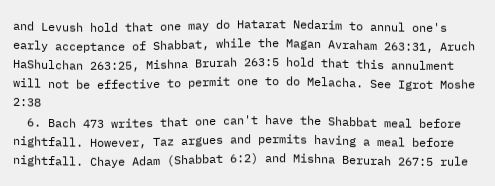and Levush hold that one may do Hatarat Nedarim to annul one's early acceptance of Shabbat, while the Magan Avraham 263:31, Aruch HaShulchan 263:25, Mishna Brurah 263:5 hold that this annulment will not be effective to permit one to do Melacha. See Igrot Moshe 2:38
  6. Bach 473 writes that one can't have the Shabbat meal before nightfall. However, Taz argues and permits having a meal before nightfall. Chaye Adam (Shabbat 6:2) and Mishna Berurah 267:5 rule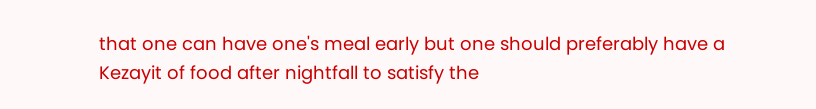that one can have one's meal early but one should preferably have a Kezayit of food after nightfall to satisfy the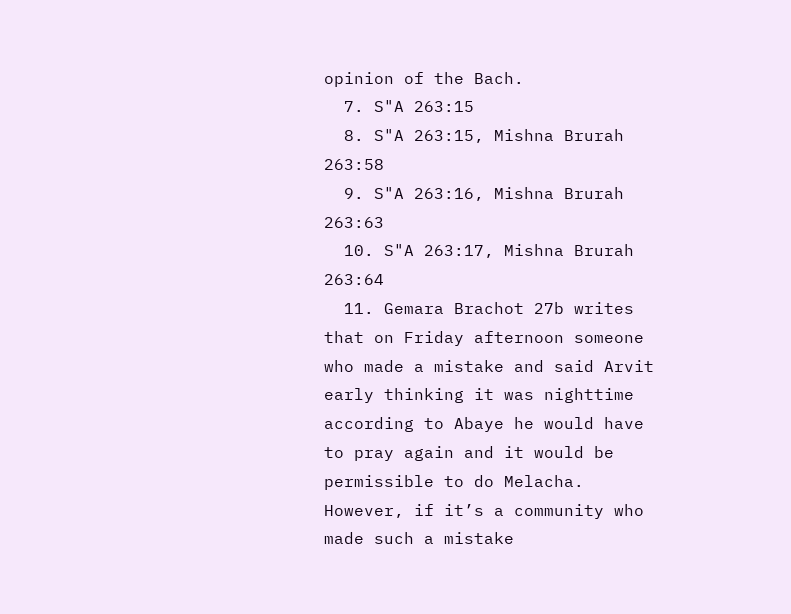opinion of the Bach.
  7. S"A 263:15
  8. S"A 263:15, Mishna Brurah 263:58
  9. S"A 263:16, Mishna Brurah 263:63
  10. S"A 263:17, Mishna Brurah 263:64
  11. Gemara Brachot 27b writes that on Friday afternoon someone who made a mistake and said Arvit early thinking it was nighttime according to Abaye he would have to pray again and it would be permissible to do Melacha. However, if it’s a community who made such a mistake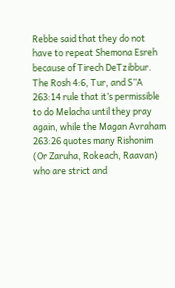Rebbe said that they do not have to repeat Shemona Esreh because of Tirech DeTzibbur. The Rosh 4:6, Tur, and S”A 263:14 rule that it’s permissible to do Melacha until they pray again, while the Magan Avraham 263:26 quotes many Rishonim (Or Zaruha, Rokeach, Raavan) who are strict and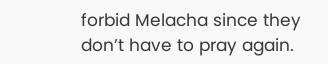forbid Melacha since they don’t have to pray again.